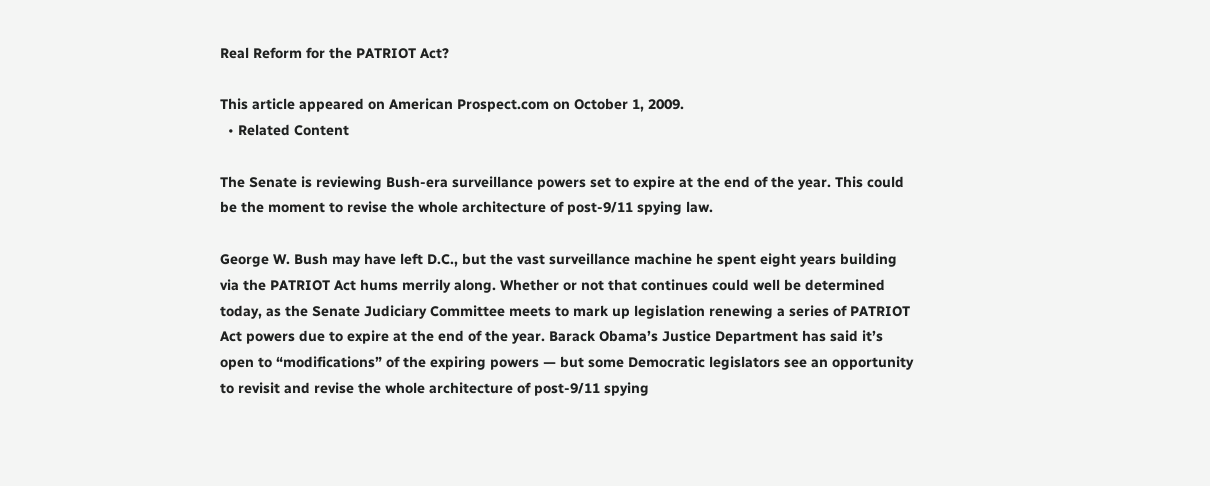Real Reform for the PATRIOT Act?

This article appeared on American Prospect.com on October 1, 2009.
  • Related Content

The Senate is reviewing Bush‐era surveillance powers set to expire at the end of the year. This could be the moment to revise the whole architecture of post‐9/11 spying law.

George W. Bush may have left D.C., but the vast surveillance machine he spent eight years building via the PATRIOT Act hums merrily along. Whether or not that continues could well be determined today, as the Senate Judiciary Committee meets to mark up legislation renewing a series of PATRIOT Act powers due to expire at the end of the year. Barack Obama’s Justice Department has said it’s open to “modifications” of the expiring powers — but some Democratic legislators see an opportunity to revisit and revise the whole architecture of post‐9/11 spying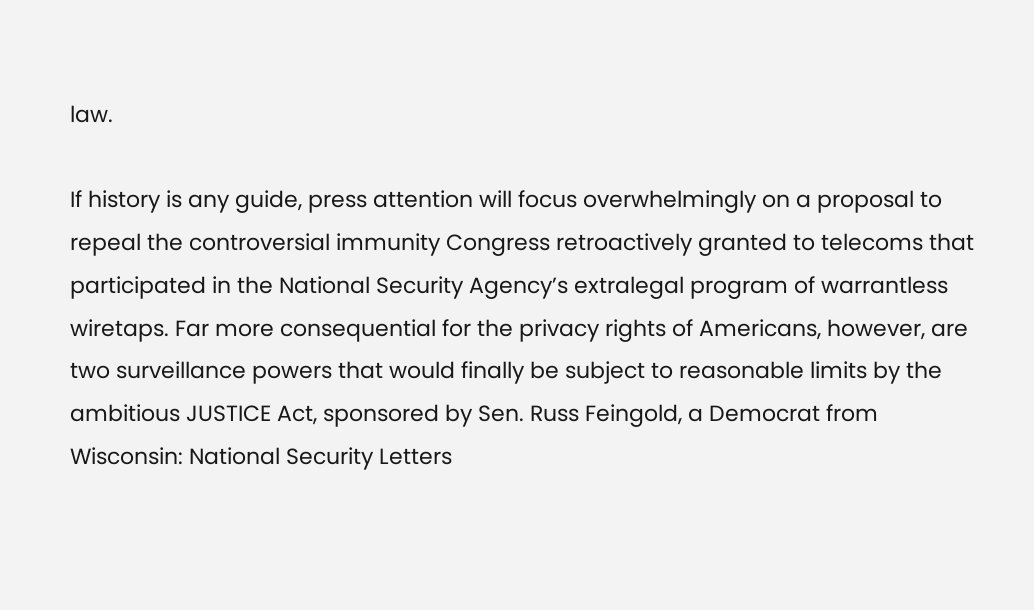law.

If history is any guide, press attention will focus overwhelmingly on a proposal to repeal the controversial immunity Congress retroactively granted to telecoms that participated in the National Security Agency’s extralegal program of warrantless wiretaps. Far more consequential for the privacy rights of Americans, however, are two surveillance powers that would finally be subject to reasonable limits by the ambitious JUSTICE Act, sponsored by Sen. Russ Feingold, a Democrat from Wisconsin: National Security Letters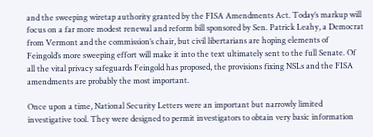and the sweeping wiretap authority granted by the FISA Amendments Act. Today’s markup will focus on a far more modest renewal and reform bill sponsored by Sen. Patrick Leahy, a Democrat from Vermont and the commission’s chair, but civil libertarians are hoping elements of Feingold’s more sweeping effort will make it into the text ultimately sent to the full Senate. Of all the vital privacy safeguards Feingold has proposed, the provisions fixing NSLs and the FISA amendments are probably the most important.

Once upon a time, National Security Letters were an important but narrowly limited investigative tool. They were designed to permit investigators to obtain very basic information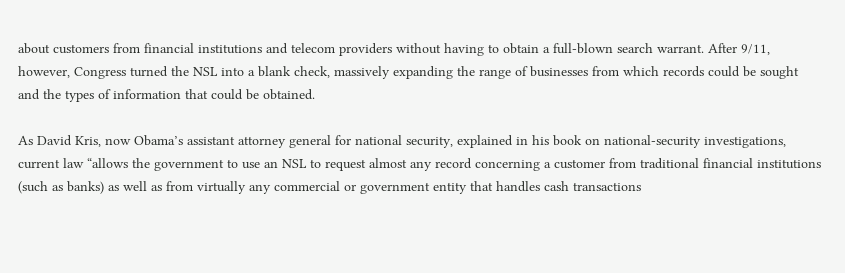about customers from financial institutions and telecom providers without having to obtain a full‐blown search warrant. After 9/11, however, Congress turned the NSL into a blank check, massively expanding the range of businesses from which records could be sought and the types of information that could be obtained.

As David Kris, now Obama’s assistant attorney general for national security, explained in his book on national‐security investigations, current law “allows the government to use an NSL to request almost any record concerning a customer from traditional financial institutions (such as banks) as well as from virtually any commercial or government entity that handles cash transactions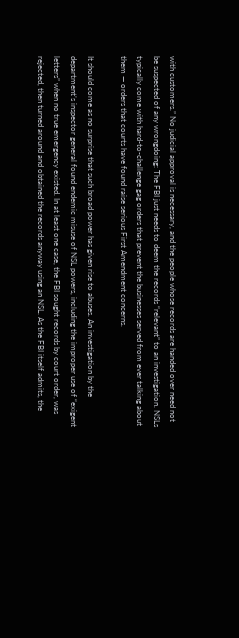with customers.” No judicial approval is necessary, and the people whose records are handed over need not be suspected of any wrongdoing: The FBI just needs to deem the records “relevant” to an investigation. NSLs typically come with hard‐to‐challenge gag orders that prevent the businesses served from ever talking about them — orders that courts have found raise serious First Amendment concerns.

It should come as no surprise that such broad power has given rise to abuses. An investigation by the department’s inspector general found endemic misuse of NSL powers, including the improper use of “exigent letters” when no true emergency existed. In at least one case, the FBI sought records by court order, was rejected, then turned around and obtained the records anyway using an NSL. As the FBI itself admits, the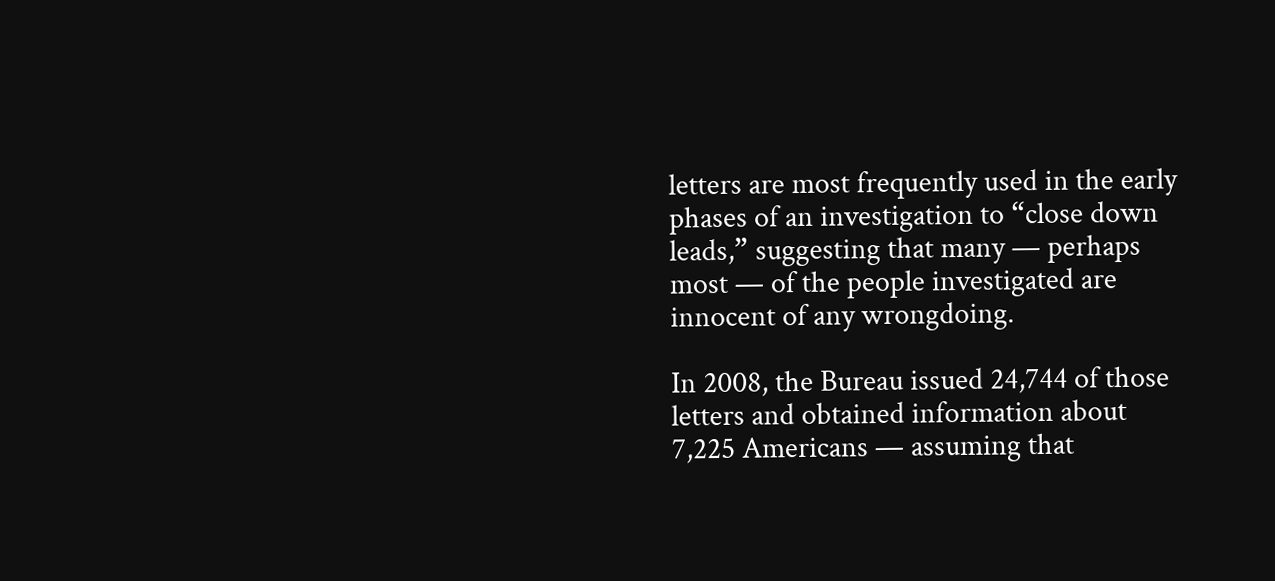letters are most frequently used in the early phases of an investigation to “close down leads,” suggesting that many — perhaps most — of the people investigated are innocent of any wrongdoing.

In 2008, the Bureau issued 24,744 of those letters and obtained information about 7,225 Americans — assuming that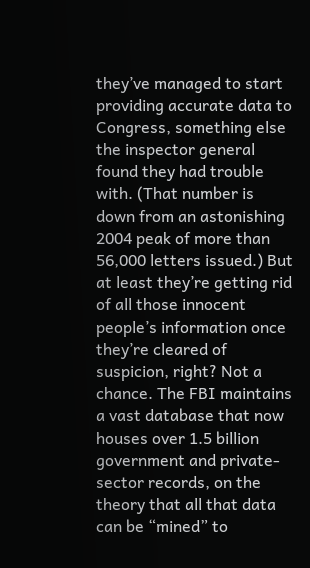they’ve managed to start providing accurate data to Congress, something else the inspector general found they had trouble with. (That number is down from an astonishing 2004 peak of more than 56,000 letters issued.) But at least they’re getting rid of all those innocent people’s information once they’re cleared of suspicion, right? Not a chance. The FBI maintains a vast database that now houses over 1.5 billion government and private‐sector records, on the theory that all that data can be “mined” to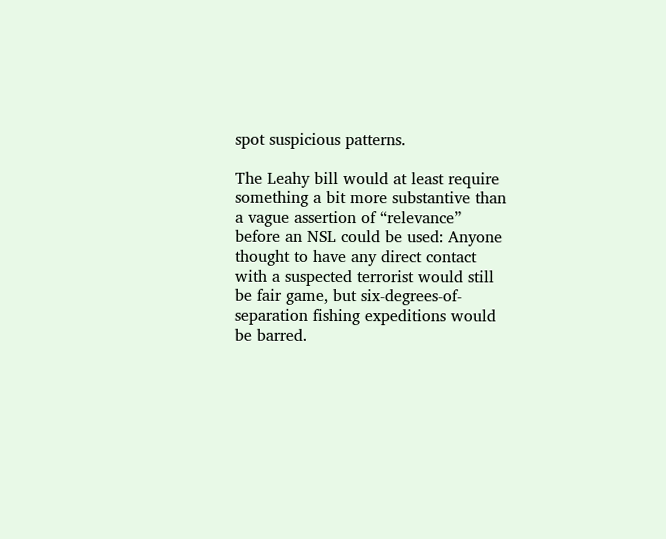spot suspicious patterns.

The Leahy bill would at least require something a bit more substantive than a vague assertion of “relevance” before an NSL could be used: Anyone thought to have any direct contact with a suspected terrorist would still be fair game, but six‐degrees‐of‐separation fishing expeditions would be barred.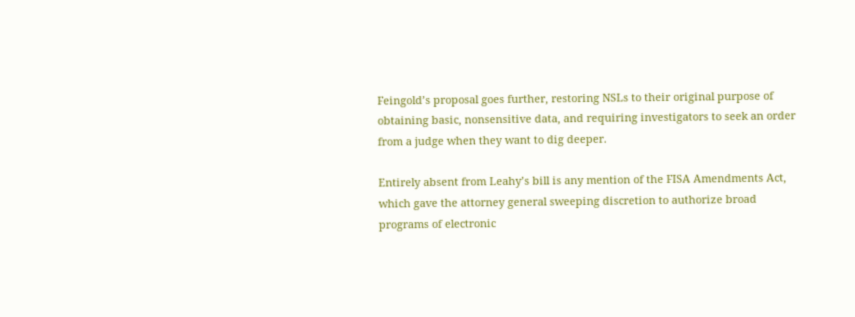Feingold’s proposal goes further, restoring NSLs to their original purpose of obtaining basic, nonsensitive data, and requiring investigators to seek an order from a judge when they want to dig deeper.

Entirely absent from Leahy’s bill is any mention of the FISA Amendments Act, which gave the attorney general sweeping discretion to authorize broad programs of electronic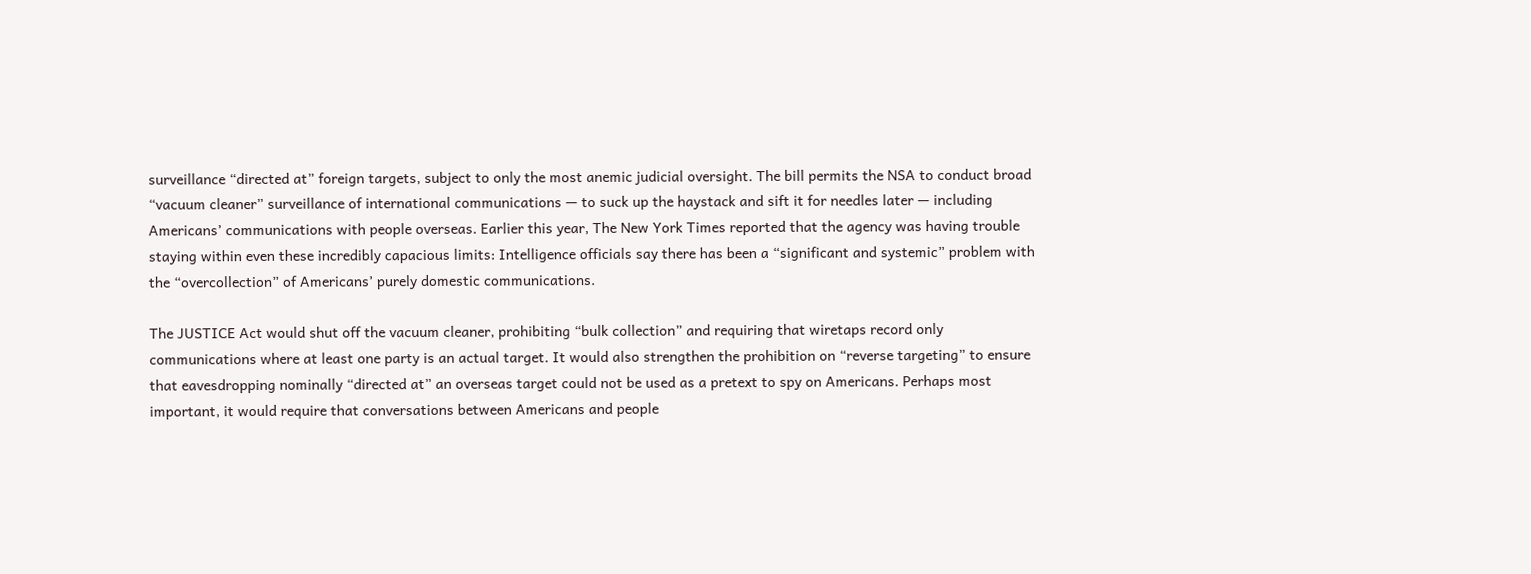surveillance “directed at” foreign targets, subject to only the most anemic judicial oversight. The bill permits the NSA to conduct broad “vacuum cleaner” surveillance of international communications — to suck up the haystack and sift it for needles later — including Americans’ communications with people overseas. Earlier this year, The New York Times reported that the agency was having trouble staying within even these incredibly capacious limits: Intelligence officials say there has been a “significant and systemic” problem with the “overcollection” of Americans’ purely domestic communications.

The JUSTICE Act would shut off the vacuum cleaner, prohibiting “bulk collection” and requiring that wiretaps record only communications where at least one party is an actual target. It would also strengthen the prohibition on “reverse targeting” to ensure that eavesdropping nominally “directed at” an overseas target could not be used as a pretext to spy on Americans. Perhaps most important, it would require that conversations between Americans and people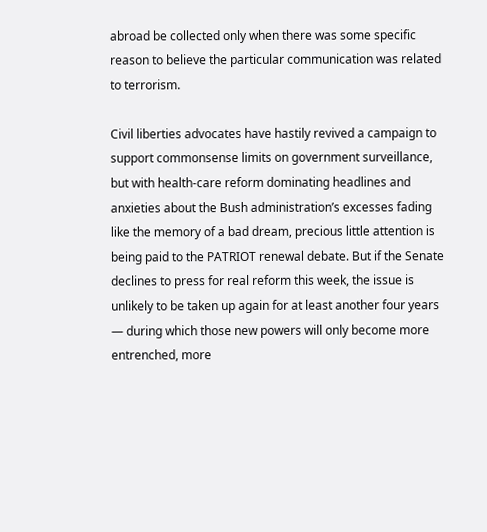abroad be collected only when there was some specific reason to believe the particular communication was related to terrorism.

Civil liberties advocates have hastily revived a campaign to support commonsense limits on government surveillance, but with health‐care reform dominating headlines and anxieties about the Bush administration’s excesses fading like the memory of a bad dream, precious little attention is being paid to the PATRIOT renewal debate. But if the Senate declines to press for real reform this week, the issue is unlikely to be taken up again for at least another four years — during which those new powers will only become more entrenched, more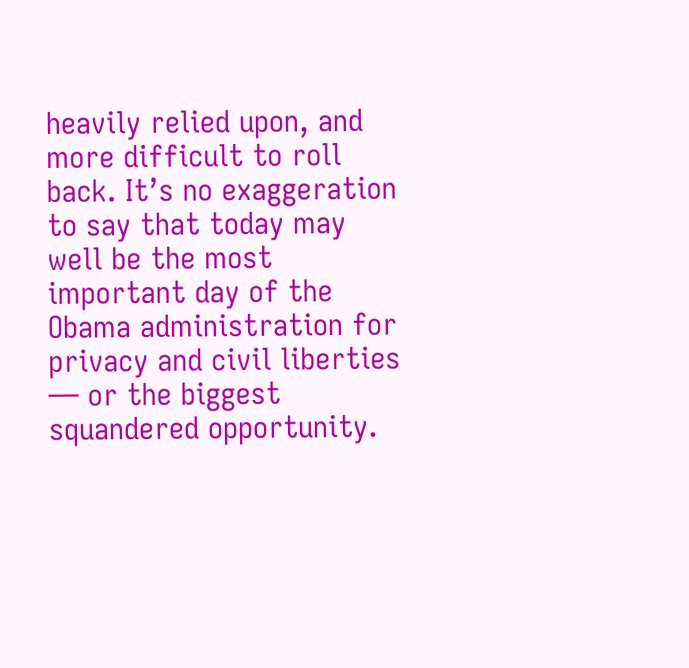heavily relied upon, and more difficult to roll back. It’s no exaggeration to say that today may well be the most important day of the Obama administration for privacy and civil liberties — or the biggest squandered opportunity.